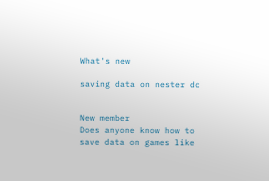What's new

saving data on nester dc


New member
Does anyone know how to save data on games like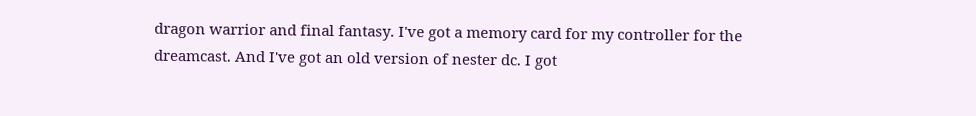dragon warrior and final fantasy. I've got a memory card for my controller for the dreamcast. And I've got an old version of nester dc. I got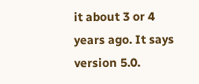it about 3 or 4 years ago. It says version 5.0.